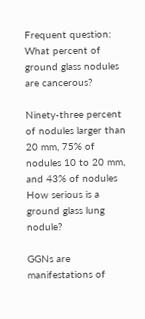Frequent question: What percent of ground glass nodules are cancerous?

Ninety-three percent of nodules larger than 20 mm, 75% of nodules 10 to 20 mm, and 43% of nodules How serious is a ground glass lung nodule?

GGNs are manifestations of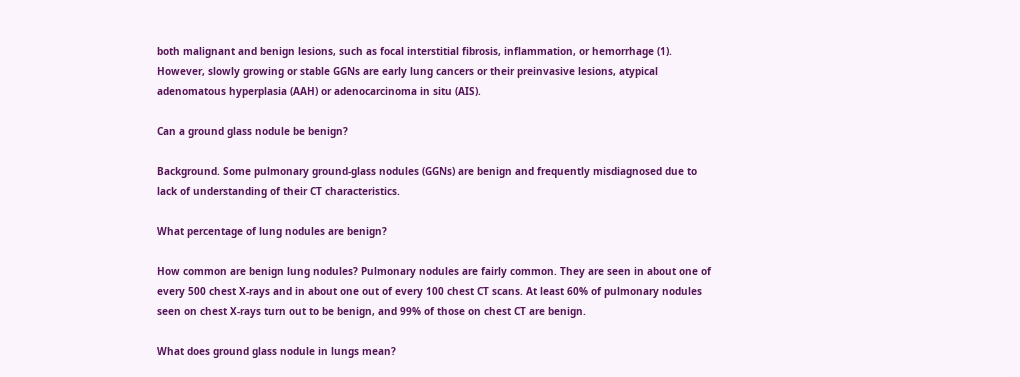both malignant and benign lesions, such as focal interstitial fibrosis, inflammation, or hemorrhage (1). However, slowly growing or stable GGNs are early lung cancers or their preinvasive lesions, atypical adenomatous hyperplasia (AAH) or adenocarcinoma in situ (AIS).

Can a ground glass nodule be benign?

Background. Some pulmonary ground-glass nodules (GGNs) are benign and frequently misdiagnosed due to lack of understanding of their CT characteristics.

What percentage of lung nodules are benign?

How common are benign lung nodules? Pulmonary nodules are fairly common. They are seen in about one of every 500 chest X-rays and in about one out of every 100 chest CT scans. At least 60% of pulmonary nodules seen on chest X-rays turn out to be benign, and 99% of those on chest CT are benign.

What does ground glass nodule in lungs mean?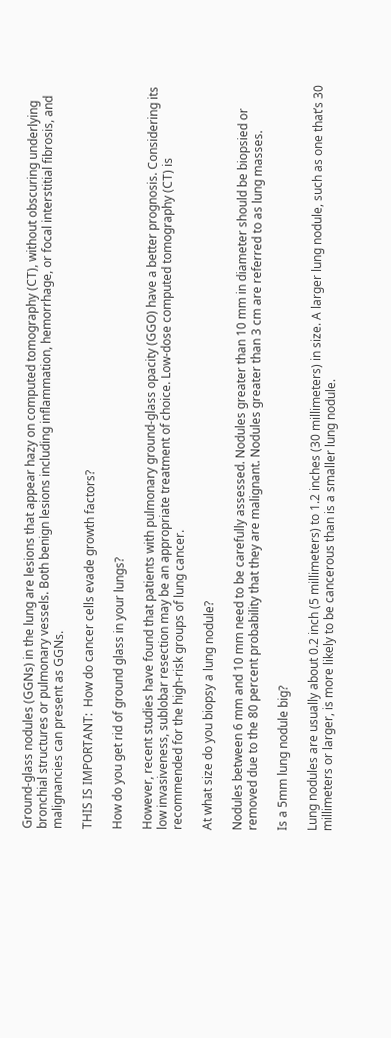Ground-glass nodules (GGNs) in the lung are lesions that appear hazy on computed tomography (CT), without obscuring underlying bronchial structures or pulmonary vessels. Both benign lesions including inflammation, hemorrhage, or focal interstitial fibrosis, and malignancies can present as GGNs.

THIS IS IMPORTANT:  How do cancer cells evade growth factors?

How do you get rid of ground glass in your lungs?

However, recent studies have found that patients with pulmonary ground-glass opacity (GGO) have a better prognosis. Considering its low invasiveness, sublobar resection may be an appropriate treatment of choice. Low-dose computed tomography (CT) is recommended for the high-risk groups of lung cancer.

At what size do you biopsy a lung nodule?

Nodules between 6 mm and 10 mm need to be carefully assessed. Nodules greater than 10 mm in diameter should be biopsied or removed due to the 80 percent probability that they are malignant. Nodules greater than 3 cm are referred to as lung masses.

Is a 5mm lung nodule big?

Lung nodules are usually about 0.2 inch (5 millimeters) to 1.2 inches (30 millimeters) in size. A larger lung nodule, such as one that’s 30 millimeters or larger, is more likely to be cancerous than is a smaller lung nodule.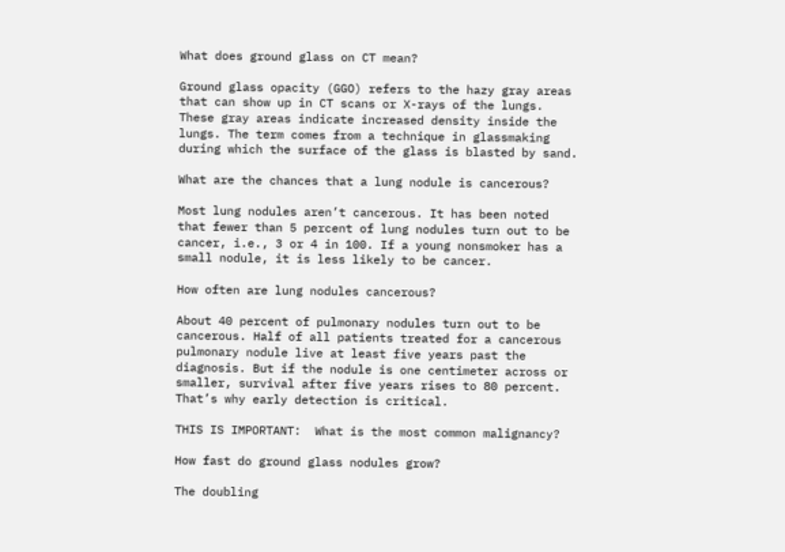What does ground glass on CT mean?

Ground glass opacity (GGO) refers to the hazy gray areas that can show up in CT scans or X-rays of the lungs. These gray areas indicate increased density inside the lungs. The term comes from a technique in glassmaking during which the surface of the glass is blasted by sand.

What are the chances that a lung nodule is cancerous?

Most lung nodules aren’t cancerous. It has been noted that fewer than 5 percent of lung nodules turn out to be cancer, i.e., 3 or 4 in 100. If a young nonsmoker has a small nodule, it is less likely to be cancer.

How often are lung nodules cancerous?

About 40 percent of pulmonary nodules turn out to be cancerous. Half of all patients treated for a cancerous pulmonary nodule live at least five years past the diagnosis. But if the nodule is one centimeter across or smaller, survival after five years rises to 80 percent. That’s why early detection is critical.

THIS IS IMPORTANT:  What is the most common malignancy?

How fast do ground glass nodules grow?

The doubling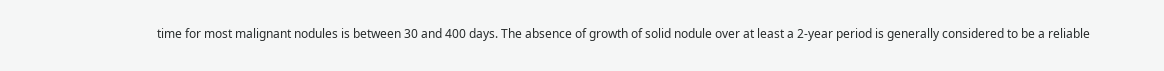time for most malignant nodules is between 30 and 400 days. The absence of growth of solid nodule over at least a 2-year period is generally considered to be a reliable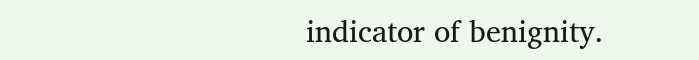indicator of benignity.